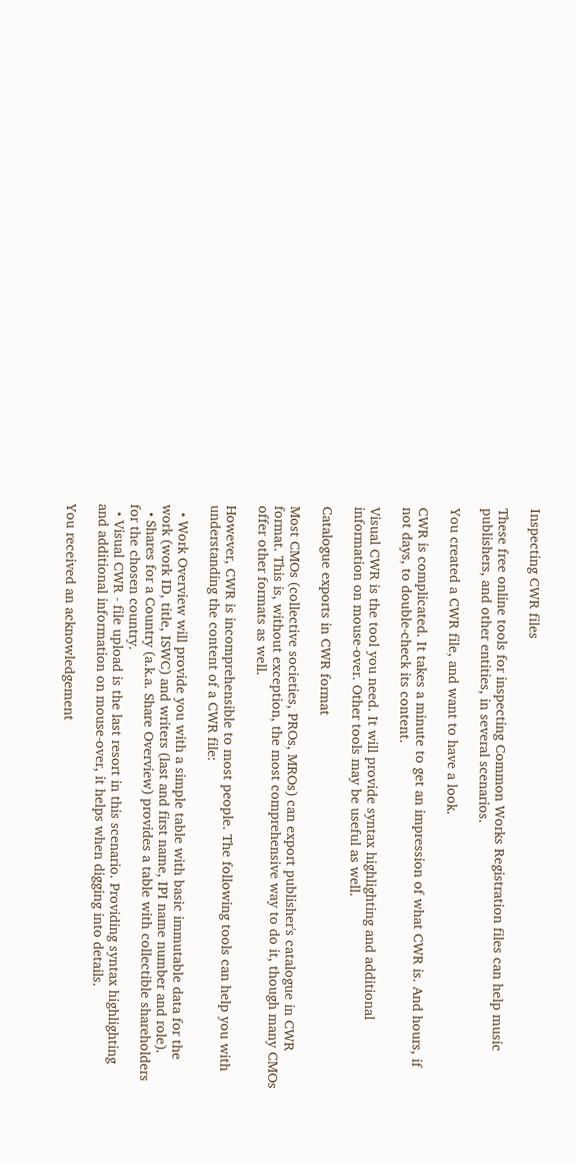Inspecting CWR files

These free online tools for inspecting Common Works Registration files can help music publishers, and other entities, in several scenarios.

You created a CWR file, and want to have a look.

CWR is complicated. It takes a minute to get an impression of what CWR is. And hours, if not days, to double-check its content.

Visual CWR is the tool you need. It will provide syntax highlighting and additional information on mouse-over. Other tools may be useful as well.

Catalogue exports in CWR format

Most CMOs (collective societies, PROs, MROs) can export publisher's catalogue in CWR format. This is, without exception, the most comprehensive way to do it, though many CMOs offer other formats as well.

However, CWR is incomprehensible to most people. The following tools can help you with understanding the content of a CWR file:

  • Work Overview will provide you with a simple table with basic immutable data for the work (work ID, title, ISWC) and writers (last and first name, IPI name number and role).
  • Shares for a Country (a.k.a. Share Overview) provides a table with collectible shareholders for the chosen country.
  • Visual CWR - file upload is the last resort in this scenario. Providing syntax highlighting and additional information on mouse-over, it helps when digging into details.

You received an acknowledgement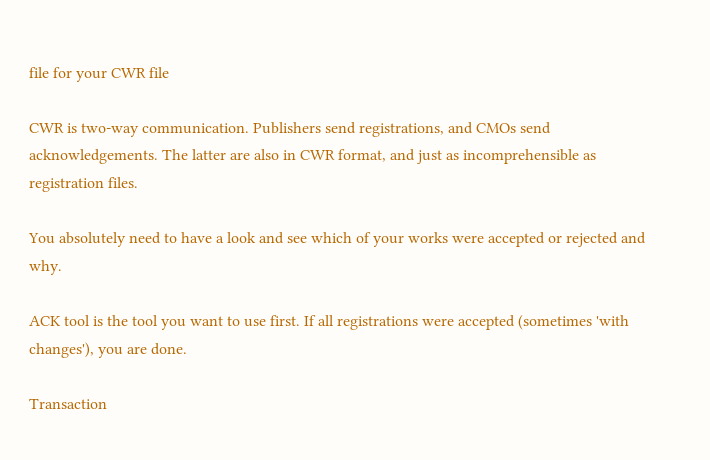file for your CWR file

CWR is two-way communication. Publishers send registrations, and CMOs send acknowledgements. The latter are also in CWR format, and just as incomprehensible as registration files.

You absolutely need to have a look and see which of your works were accepted or rejected and why.

ACK tool is the tool you want to use first. If all registrations were accepted (sometimes 'with changes'), you are done.

Transaction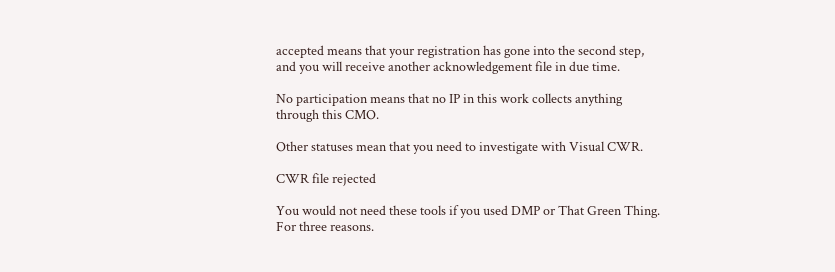accepted means that your registration has gone into the second step, and you will receive another acknowledgement file in due time.

No participation means that no IP in this work collects anything through this CMO.

Other statuses mean that you need to investigate with Visual CWR.

CWR file rejected

You would not need these tools if you used DMP or That Green Thing. For three reasons.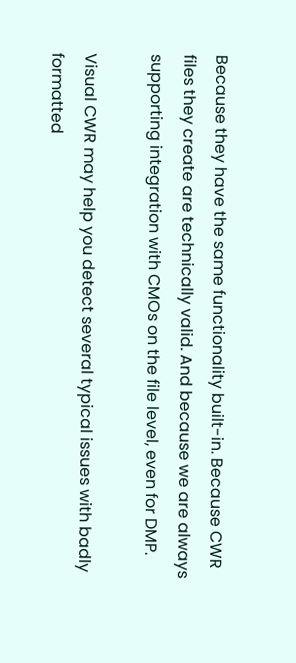Because they have the same functionality built-in. Because CWR files they create are technically valid. And because we are always supporting integration with CMOs on the file level, even for DMP.

Visual CWR may help you detect several typical issues with badly formatted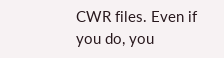CWR files. Even if you do, you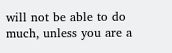will not be able to do much, unless you are a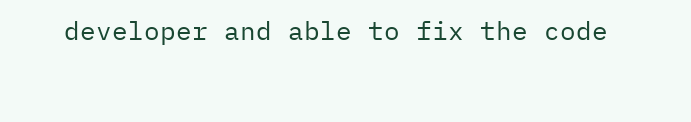developer and able to fix the code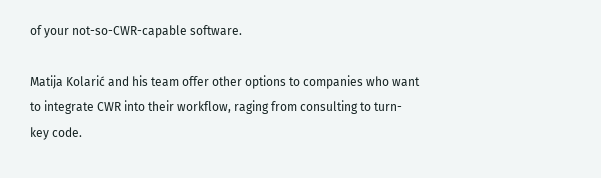of your not-so-CWR-capable software.

Matija Kolarić and his team offer other options to companies who want to integrate CWR into their workflow, raging from consulting to turn-key code.